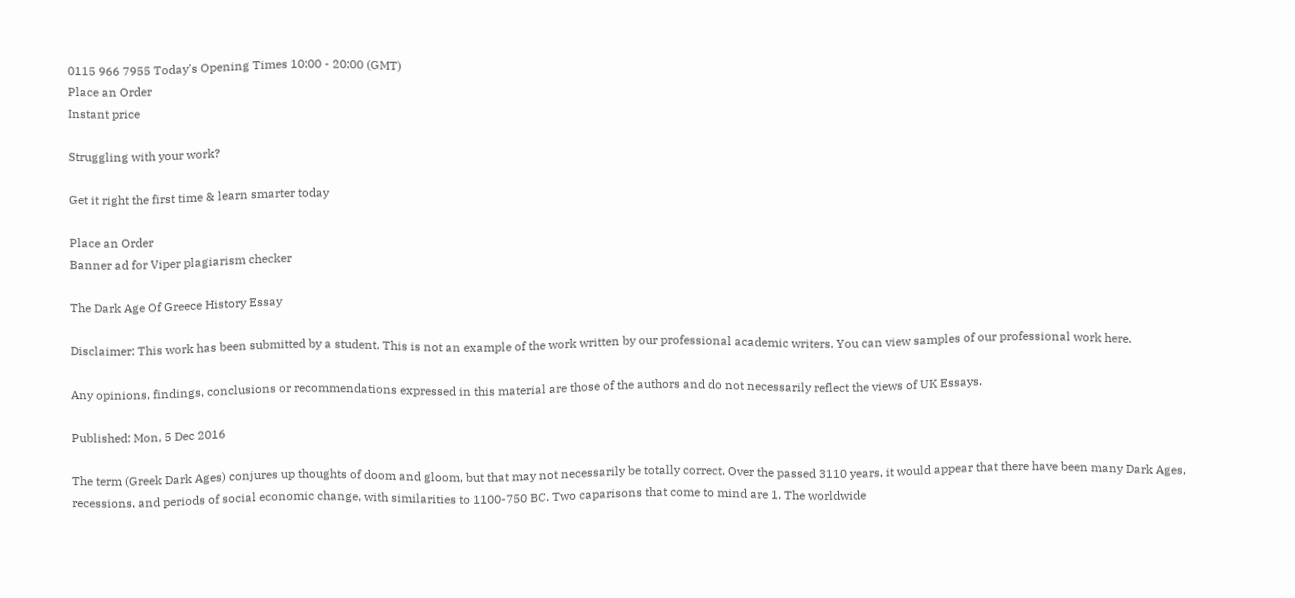0115 966 7955 Today's Opening Times 10:00 - 20:00 (GMT)
Place an Order
Instant price

Struggling with your work?

Get it right the first time & learn smarter today

Place an Order
Banner ad for Viper plagiarism checker

The Dark Age Of Greece History Essay

Disclaimer: This work has been submitted by a student. This is not an example of the work written by our professional academic writers. You can view samples of our professional work here.

Any opinions, findings, conclusions or recommendations expressed in this material are those of the authors and do not necessarily reflect the views of UK Essays.

Published: Mon, 5 Dec 2016

The term (Greek Dark Ages) conjures up thoughts of doom and gloom, but that may not necessarily be totally correct. Over the passed 3110 years, it would appear that there have been many Dark Ages, recessions, and periods of social economic change, with similarities to 1100-750 BC. Two caparisons that come to mind are 1. The worldwide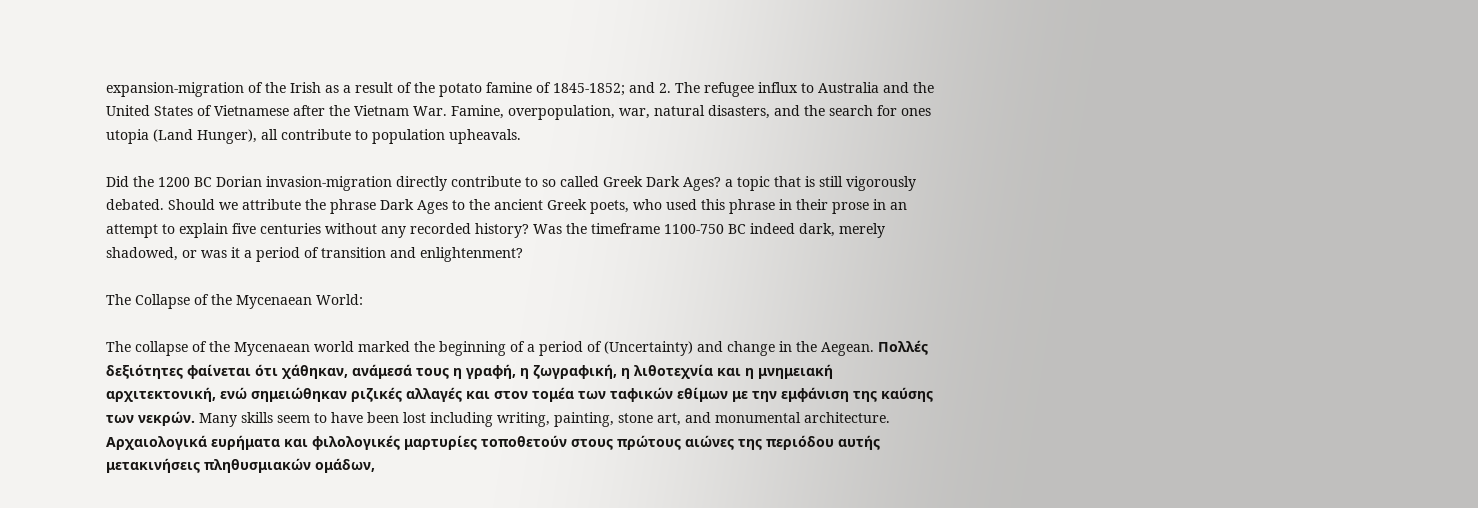expansion-migration of the Irish as a result of the potato famine of 1845-1852; and 2. The refugee influx to Australia and the United States of Vietnamese after the Vietnam War. Famine, overpopulation, war, natural disasters, and the search for ones utopia (Land Hunger), all contribute to population upheavals.

Did the 1200 BC Dorian invasion-migration directly contribute to so called Greek Dark Ages? a topic that is still vigorously debated. Should we attribute the phrase Dark Ages to the ancient Greek poets, who used this phrase in their prose in an attempt to explain five centuries without any recorded history? Was the timeframe 1100-750 BC indeed dark, merely shadowed, or was it a period of transition and enlightenment?

The Collapse of the Mycenaean World:

The collapse of the Mycenaean world marked the beginning of a period of (Uncertainty) and change in the Aegean. Πολλές δεξιότητες φαίνεται ότι χάθηκαν, ανάμεσά τους η γραφή, η ζωγραφική, η λιθοτεχνία και η μνημειακή αρχιτεκτονική, ενώ σημειώθηκαν ριζικές αλλαγές και στον τομέα των ταφικών εθίμων με την εμφάνιση της καύσης των νεκρών. Many skills seem to have been lost including writing, painting, stone art, and monumental architecture. Αρχαιολογικά ευρήματα και φιλολογικές μαρτυρίες τοποθετούν στους πρώτους αιώνες της περιόδου αυτής μετακινήσεις πληθυσμιακών ομάδων,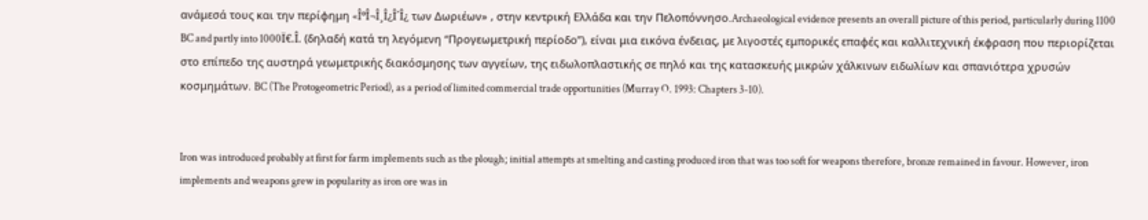ανάμεσά τους και την περίφημη «ÎºÎ¬Î¸Î¿Î´Î¿ των Δωριέων» , στην κεντρική Ελλάδα και την Πελοπόννησο.Archaeological evidence presents an overall picture of this period, particularly during 1100 BC and partly into 1000Ï€.Î. (δηλαδή κατά τη λεγόμενη “Προγεωμετρική περίοδο”), είναι μια εικόνα ένδειας, με λιγοστές εμπορικές επαφές και καλλιτεχνική έκφραση που περιορίζεται στο επίπεδο της αυστηρά γεωμετρικής διακόσμησης των αγγείων, της ειδωλοπλαστικής σε πηλό και της κατασκευής μικρών χάλκινων ειδωλίων και σπανιότερα χρυσών κοσμημάτων. BC (The Protogeometric Period), as a period of limited commercial trade opportunities (Murray O. 1993: Chapters 3-10).


Iron was introduced probably at first for farm implements such as the plough; initial attempts at smelting and casting produced iron that was too soft for weapons therefore, bronze remained in favour. However, iron implements and weapons grew in popularity as iron ore was in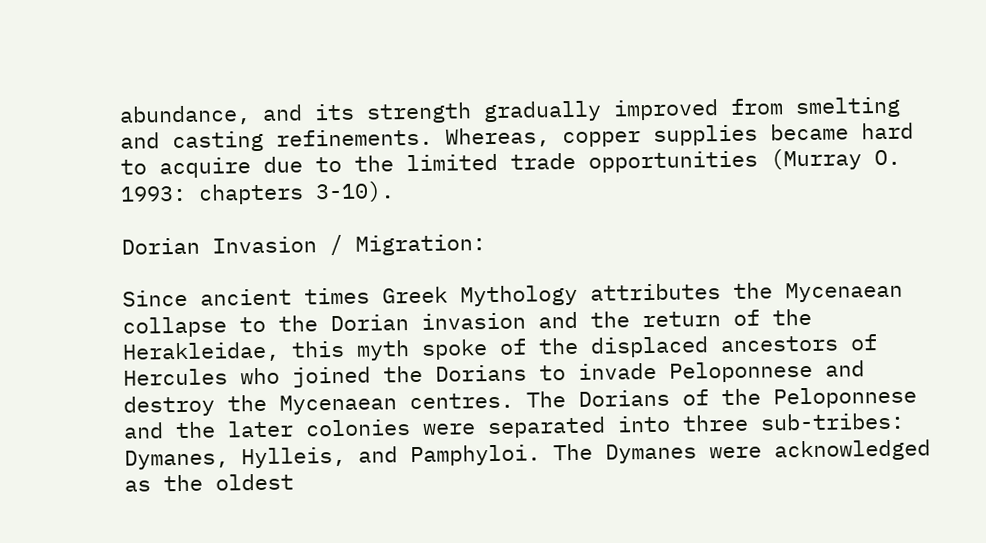abundance, and its strength gradually improved from smelting and casting refinements. Whereas, copper supplies became hard to acquire due to the limited trade opportunities (Murray O. 1993: chapters 3-10).

Dorian Invasion / Migration:

Since ancient times Greek Mythology attributes the Mycenaean collapse to the Dorian invasion and the return of the Herakleidae, this myth spoke of the displaced ancestors of Hercules who joined the Dorians to invade Peloponnese and destroy the Mycenaean centres. The Dorians of the Peloponnese and the later colonies were separated into three sub-tribes: Dymanes, Hylleis, and Pamphyloi. The Dymanes were acknowledged as the oldest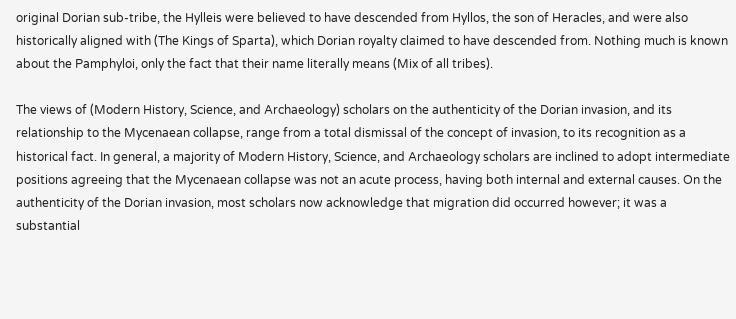original Dorian sub-tribe, the Hylleis were believed to have descended from Hyllos, the son of Heracles, and were also historically aligned with (The Kings of Sparta), which Dorian royalty claimed to have descended from. Nothing much is known about the Pamphyloi, only the fact that their name literally means (Mix of all tribes).

The views of (Modern History, Science, and Archaeology) scholars on the authenticity of the Dorian invasion, and its relationship to the Mycenaean collapse, range from a total dismissal of the concept of invasion, to its recognition as a historical fact. In general, a majority of Modern History, Science, and Archaeology scholars are inclined to adopt intermediate positions agreeing that the Mycenaean collapse was not an acute process, having both internal and external causes. On the authenticity of the Dorian invasion, most scholars now acknowledge that migration did occurred however; it was a substantial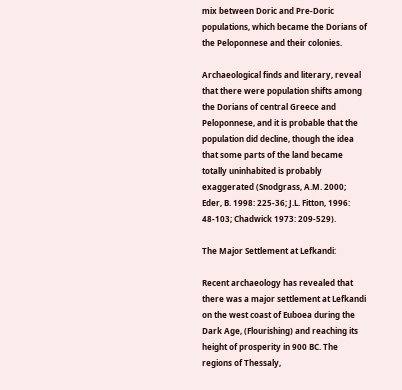mix between Doric and Pre-Doric populations, which became the Dorians of the Peloponnese and their colonies.

Archaeological finds and literary, reveal that there were population shifts among the Dorians of central Greece and Peloponnese, and it is probable that the population did decline, though the idea that some parts of the land became totally uninhabited is probably exaggerated (Snodgrass, A.M. 2000; Eder, B. 1998: 225-36; J.L. Fitton, 1996: 48-103; Chadwick 1973: 209-529).

The Major Settlement at Lefkandi:

Recent archaeology has revealed that there was a major settlement at Lefkandi on the west coast of Euboea during the Dark Age, (Flourishing) and reaching its height of prosperity in 900 BC. The regions of Thessaly,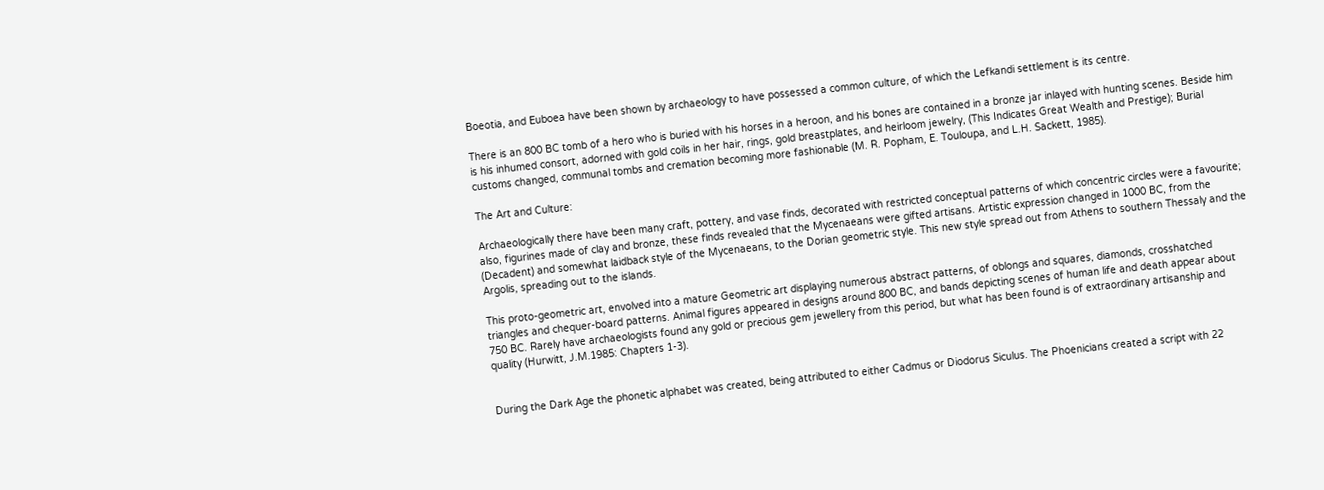Boeotia, and Euboea have been shown by archaeology to have possessed a common culture, of which the Lefkandi settlement is its centre.

There is an 800 BC tomb of a hero who is buried with his horses in a heroon, and his bones are contained in a bronze jar inlayed with hunting scenes. Beside him is his inhumed consort, adorned with gold coils in her hair, rings, gold breastplates, and heirloom jewelry, (This Indicates Great Wealth and Prestige); Burial customs changed, communal tombs and cremation becoming more fashionable (M. R. Popham, E. Touloupa, and L.H. Sackett, 1985).

The Art and Culture:

Archaeologically there have been many craft, pottery, and vase finds, decorated with restricted conceptual patterns of which concentric circles were a favourite; also, figurines made of clay and bronze, these finds revealed that the Mycenaeans were gifted artisans. Artistic expression changed in 1000 BC, from the (Decadent) and somewhat laidback style of the Mycenaeans, to the Dorian geometric style. This new style spread out from Athens to southern Thessaly and the Argolis, spreading out to the islands.

This proto-geometric art, envolved into a mature Geometric art displaying numerous abstract patterns, of oblongs and squares, diamonds, crosshatched triangles and chequer-board patterns. Animal figures appeared in designs around 800 BC, and bands depicting scenes of human life and death appear about 750 BC. Rarely have archaeologists found any gold or precious gem jewellery from this period, but what has been found is of extraordinary artisanship and quality (Hurwitt, J.M.1985: Chapters 1-3).


During the Dark Age the phonetic alphabet was created, being attributed to either Cadmus or Diodorus Siculus. The Phoenicians created a script with 22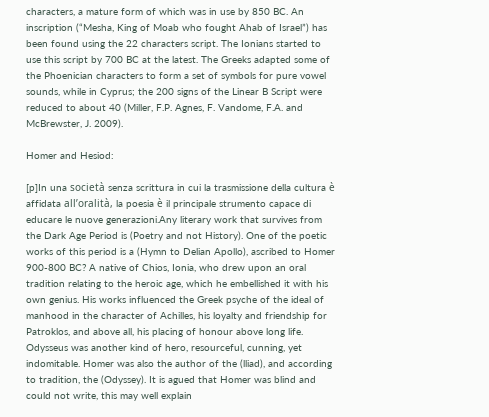characters, a mature form of which was in use by 850 BC. An inscription (“Mesha, King of Moab who fought Ahab of Israel”) has been found using the 22 characters script. The Ionians started to use this script by 700 BC at the latest. The Greeks adapted some of the Phoenician characters to form a set of symbols for pure vowel sounds, while in Cyprus; the 200 signs of the Linear B Script were reduced to about 40 (Miller, F.P. Agnes, F. Vandome, F.A. and McBrewster, J. 2009).

Homer and Hesiod:

[p]In una società senza scrittura in cui la trasmissione della cultura è affidata all’oralità, la poesia è il principale strumento capace di educare le nuove generazioni.Any literary work that survives from the Dark Age Period is (Poetry and not History). One of the poetic works of this period is a (Hymn to Delian Apollo), ascribed to Homer 900-800 BC? A native of Chios, Ionia, who drew upon an oral tradition relating to the heroic age, which he embellished it with his own genius. His works influenced the Greek psyche of the ideal of manhood in the character of Achilles, his loyalty and friendship for Patroklos, and above all, his placing of honour above long life. Odysseus was another kind of hero, resourceful, cunning, yet indomitable. Homer was also the author of the (lliad), and according to tradition, the (Odyssey). It is agued that Homer was blind and could not write, this may well explain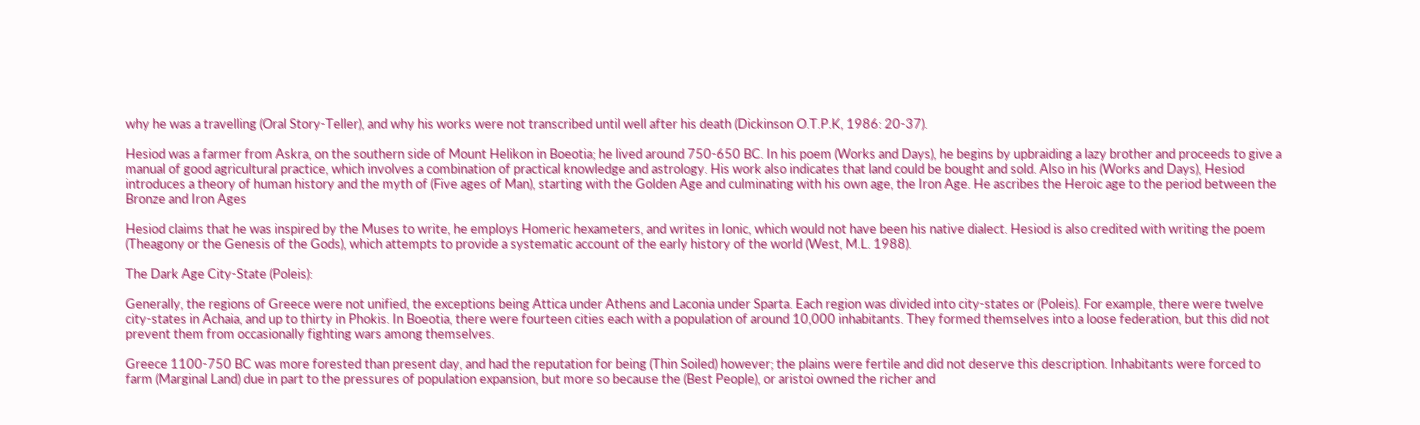why he was a travelling (Oral Story-Teller), and why his works were not transcribed until well after his death (Dickinson O.T.P.K, 1986: 20-37).

Hesiod was a farmer from Askra, on the southern side of Mount Helikon in Boeotia; he lived around 750-650 BC. In his poem (Works and Days), he begins by upbraiding a lazy brother and proceeds to give a manual of good agricultural practice, which involves a combination of practical knowledge and astrology. His work also indicates that land could be bought and sold. Also in his (Works and Days), Hesiod introduces a theory of human history and the myth of (Five ages of Man), starting with the Golden Age and culminating with his own age, the Iron Age. He ascribes the Heroic age to the period between the Bronze and Iron Ages

Hesiod claims that he was inspired by the Muses to write, he employs Homeric hexameters, and writes in Ionic, which would not have been his native dialect. Hesiod is also credited with writing the poem (Theagony or the Genesis of the Gods), which attempts to provide a systematic account of the early history of the world (West, M.L. 1988).

The Dark Age City-State (Poleis):

Generally, the regions of Greece were not unified, the exceptions being Attica under Athens and Laconia under Sparta. Each region was divided into city-states or (Poleis). For example, there were twelve city-states in Achaia, and up to thirty in Phokis. In Boeotia, there were fourteen cities each with a population of around 10,000 inhabitants. They formed themselves into a loose federation, but this did not prevent them from occasionally fighting wars among themselves.

Greece 1100-750 BC was more forested than present day, and had the reputation for being (Thin Soiled) however; the plains were fertile and did not deserve this description. Inhabitants were forced to farm (Marginal Land) due in part to the pressures of population expansion, but more so because the (Best People), or aristoi owned the richer and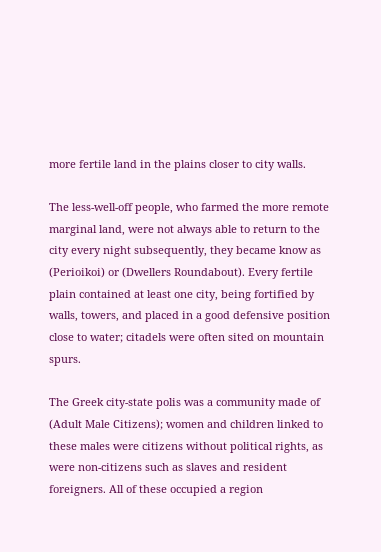more fertile land in the plains closer to city walls.

The less-well-off people, who farmed the more remote marginal land, were not always able to return to the city every night subsequently, they became know as (Perioikoi) or (Dwellers Roundabout). Every fertile plain contained at least one city, being fortified by walls, towers, and placed in a good defensive position close to water; citadels were often sited on mountain spurs.

The Greek city-state polis was a community made of (Adult Male Citizens); women and children linked to these males were citizens without political rights, as were non-citizens such as slaves and resident foreigners. All of these occupied a region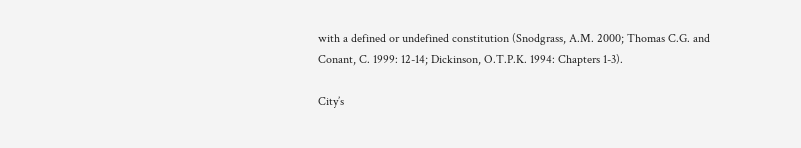with a defined or undefined constitution (Snodgrass, A.M. 2000; Thomas C.G. and Conant, C. 1999: 12-14; Dickinson, O.T.P.K. 1994: Chapters 1-3).

City’s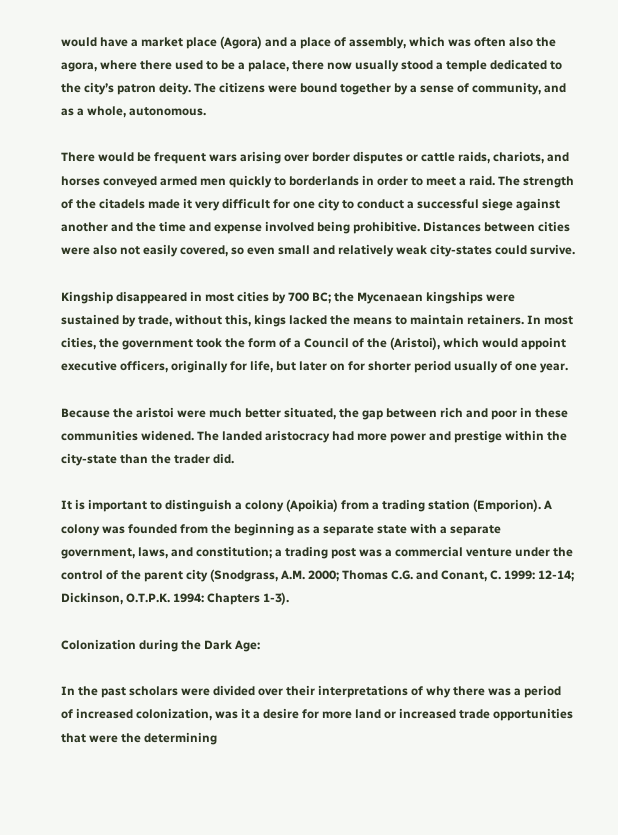would have a market place (Agora) and a place of assembly, which was often also the agora, where there used to be a palace, there now usually stood a temple dedicated to the city’s patron deity. The citizens were bound together by a sense of community, and as a whole, autonomous.

There would be frequent wars arising over border disputes or cattle raids, chariots, and horses conveyed armed men quickly to borderlands in order to meet a raid. The strength of the citadels made it very difficult for one city to conduct a successful siege against another and the time and expense involved being prohibitive. Distances between cities were also not easily covered, so even small and relatively weak city-states could survive.

Kingship disappeared in most cities by 700 BC; the Mycenaean kingships were sustained by trade, without this, kings lacked the means to maintain retainers. In most cities, the government took the form of a Council of the (Aristoi), which would appoint executive officers, originally for life, but later on for shorter period usually of one year.

Because the aristoi were much better situated, the gap between rich and poor in these communities widened. The landed aristocracy had more power and prestige within the city-state than the trader did.

It is important to distinguish a colony (Apoikia) from a trading station (Emporion). A colony was founded from the beginning as a separate state with a separate government, laws, and constitution; a trading post was a commercial venture under the control of the parent city (Snodgrass, A.M. 2000; Thomas C.G. and Conant, C. 1999: 12-14; Dickinson, O.T.P.K. 1994: Chapters 1-3).

Colonization during the Dark Age:

In the past scholars were divided over their interpretations of why there was a period of increased colonization, was it a desire for more land or increased trade opportunities that were the determining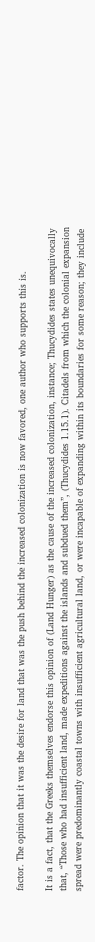factor. The opinion that it was the desire for land that was the push behind the increased colonization is now favored, one author who supports this is.

It is a fact, that the Greeks themselves endorse this opinion of (Land Hunger) as the cause of the increased colonization, instance; Thucydides states unequivocally that, “Those who had insufficient land, made expeditions against the islands and subdued them”, (Thucydides 1.15.1). Citadels from which the colonial expansion spread were predominantly coastal towns with insufficient agricultural land, or were incapable of expanding within its boundaries for some reason; they include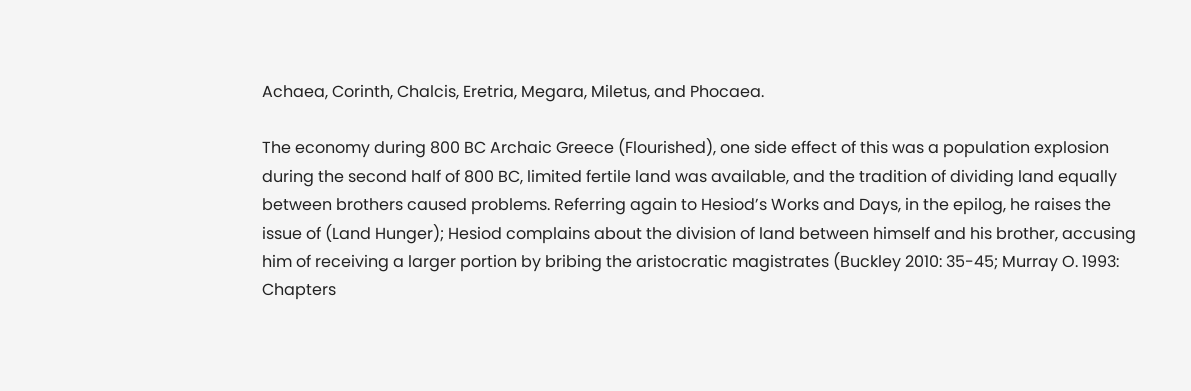Achaea, Corinth, Chalcis, Eretria, Megara, Miletus, and Phocaea.

The economy during 800 BC Archaic Greece (Flourished), one side effect of this was a population explosion during the second half of 800 BC, limited fertile land was available, and the tradition of dividing land equally between brothers caused problems. Referring again to Hesiod’s Works and Days, in the epilog, he raises the issue of (Land Hunger); Hesiod complains about the division of land between himself and his brother, accusing him of receiving a larger portion by bribing the aristocratic magistrates (Buckley 2010: 35-45; Murray O. 1993: Chapters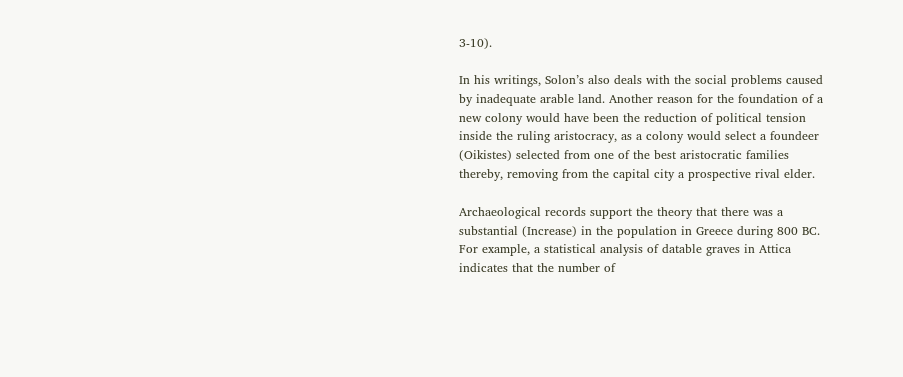3-10).

In his writings, Solon’s also deals with the social problems caused by inadequate arable land. Another reason for the foundation of a new colony would have been the reduction of political tension inside the ruling aristocracy, as a colony would select a foundeer (Oikistes) selected from one of the best aristocratic families thereby, removing from the capital city a prospective rival elder.

Archaeological records support the theory that there was a substantial (Increase) in the population in Greece during 800 BC. For example, a statistical analysis of datable graves in Attica indicates that the number of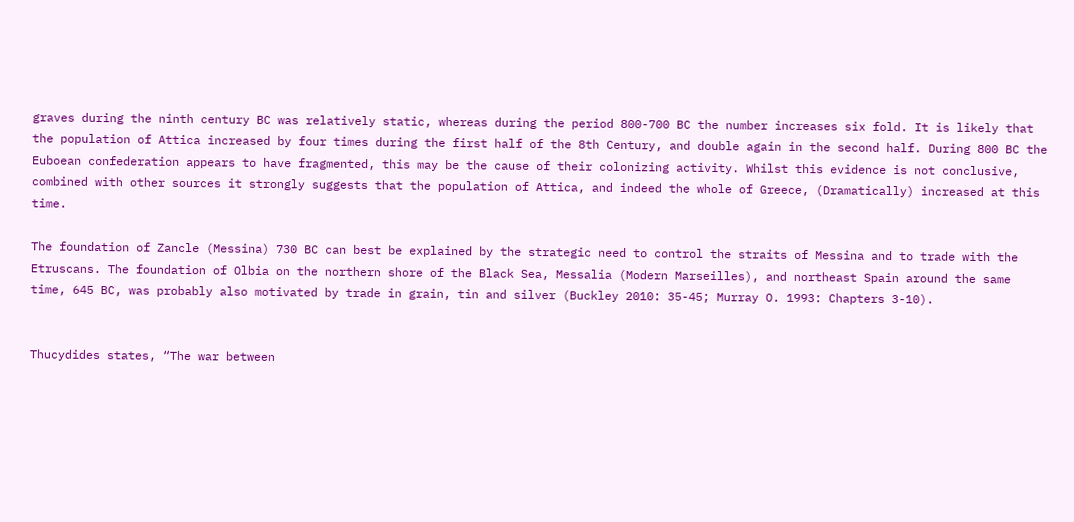graves during the ninth century BC was relatively static, whereas during the period 800-700 BC the number increases six fold. It is likely that the population of Attica increased by four times during the first half of the 8th Century, and double again in the second half. During 800 BC the Euboean confederation appears to have fragmented, this may be the cause of their colonizing activity. Whilst this evidence is not conclusive, combined with other sources it strongly suggests that the population of Attica, and indeed the whole of Greece, (Dramatically) increased at this time.

The foundation of Zancle (Messina) 730 BC can best be explained by the strategic need to control the straits of Messina and to trade with the Etruscans. The foundation of Olbia on the northern shore of the Black Sea, Messalia (Modern Marseilles), and northeast Spain around the same time, 645 BC, was probably also motivated by trade in grain, tin and silver (Buckley 2010: 35-45; Murray O. 1993: Chapters 3-10).


Thucydides states, “The war between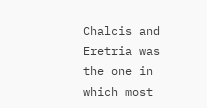Chalcis and Eretria was the one in which most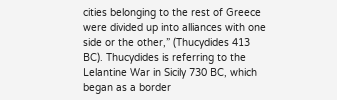cities belonging to the rest of Greece were divided up into alliances with one side or the other,” (Thucydides 413 BC). Thucydides is referring to the Lelantine War in Sicily 730 BC, which began as a border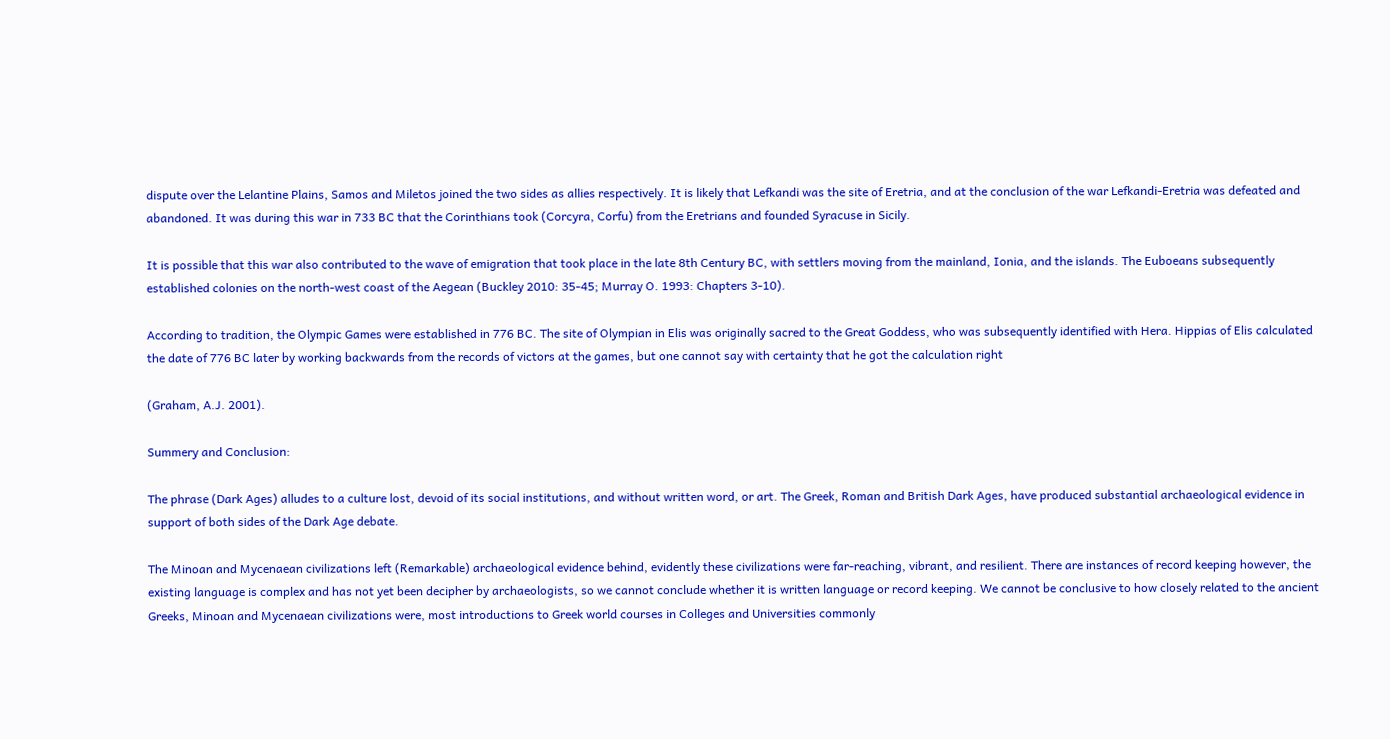dispute over the Lelantine Plains, Samos and Miletos joined the two sides as allies respectively. It is likely that Lefkandi was the site of Eretria, and at the conclusion of the war Lefkandi-Eretria was defeated and abandoned. It was during this war in 733 BC that the Corinthians took (Corcyra, Corfu) from the Eretrians and founded Syracuse in Sicily.

It is possible that this war also contributed to the wave of emigration that took place in the late 8th Century BC, with settlers moving from the mainland, Ionia, and the islands. The Euboeans subsequently established colonies on the north-west coast of the Aegean (Buckley 2010: 35-45; Murray O. 1993: Chapters 3-10).

According to tradition, the Olympic Games were established in 776 BC. The site of Olympian in Elis was originally sacred to the Great Goddess, who was subsequently identified with Hera. Hippias of Elis calculated the date of 776 BC later by working backwards from the records of victors at the games, but one cannot say with certainty that he got the calculation right

(Graham, A.J. 2001).

Summery and Conclusion:

The phrase (Dark Ages) alludes to a culture lost, devoid of its social institutions, and without written word, or art. The Greek, Roman and British Dark Ages, have produced substantial archaeological evidence in support of both sides of the Dark Age debate.

The Minoan and Mycenaean civilizations left (Remarkable) archaeological evidence behind, evidently these civilizations were far-reaching, vibrant, and resilient. There are instances of record keeping however, the existing language is complex and has not yet been decipher by archaeologists, so we cannot conclude whether it is written language or record keeping. We cannot be conclusive to how closely related to the ancient Greeks, Minoan and Mycenaean civilizations were, most introductions to Greek world courses in Colleges and Universities commonly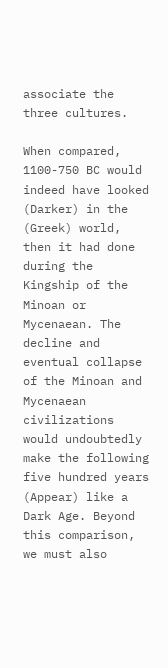associate the three cultures.

When compared, 1100-750 BC would indeed have looked (Darker) in the (Greek) world, then it had done during the Kingship of the Minoan or Mycenaean. The decline and eventual collapse of the Minoan and Mycenaean civilizations would undoubtedly make the following five hundred years (Appear) like a Dark Age. Beyond this comparison, we must also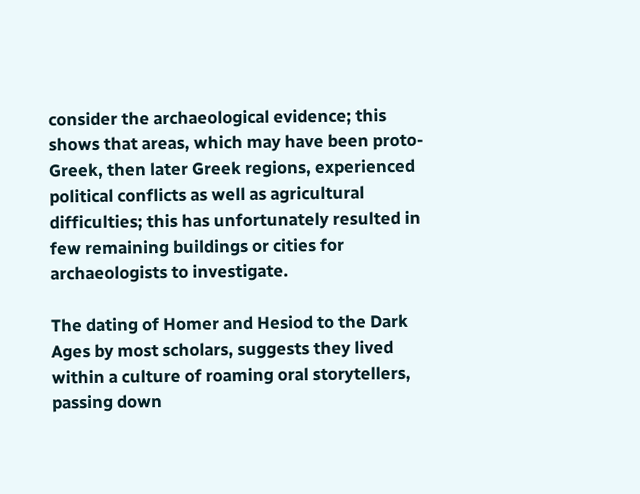consider the archaeological evidence; this shows that areas, which may have been proto-Greek, then later Greek regions, experienced political conflicts as well as agricultural difficulties; this has unfortunately resulted in few remaining buildings or cities for archaeologists to investigate.

The dating of Homer and Hesiod to the Dark Ages by most scholars, suggests they lived within a culture of roaming oral storytellers, passing down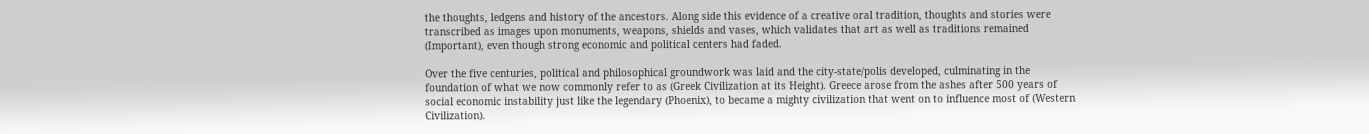the thoughts, ledgens and history of the ancestors. Along side this evidence of a creative oral tradition, thoughts and stories were transcribed as images upon monuments, weapons, shields and vases, which validates that art as well as traditions remained (Important), even though strong economic and political centers had faded.

Over the five centuries, political and philosophical groundwork was laid and the city-state/polis developed, culminating in the foundation of what we now commonly refer to as (Greek Civilization at its Height). Greece arose from the ashes after 500 years of social economic instability just like the legendary (Phoenix), to became a mighty civilization that went on to influence most of (Western Civilization).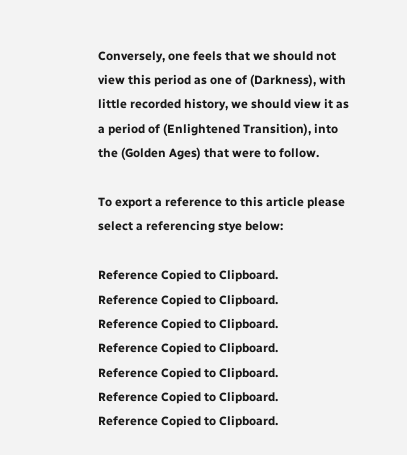Conversely, one feels that we should not view this period as one of (Darkness), with little recorded history, we should view it as a period of (Enlightened Transition), into the (Golden Ages) that were to follow.

To export a reference to this article please select a referencing stye below:

Reference Copied to Clipboard.
Reference Copied to Clipboard.
Reference Copied to Clipboard.
Reference Copied to Clipboard.
Reference Copied to Clipboard.
Reference Copied to Clipboard.
Reference Copied to Clipboard.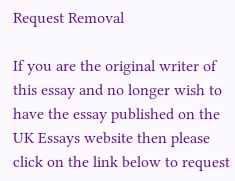Request Removal

If you are the original writer of this essay and no longer wish to have the essay published on the UK Essays website then please click on the link below to request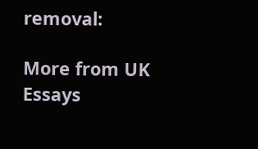removal:

More from UK Essays